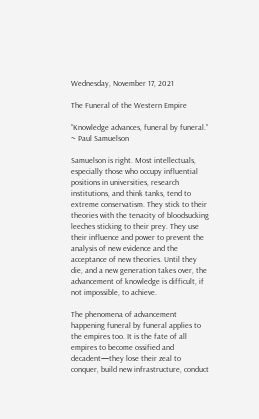Wednesday, November 17, 2021

The Funeral of the Western Empire

“Knowledge advances, funeral by funeral.” ~ Paul Samuelson

Samuelson is right. Most intellectuals, especially those who occupy influential positions in universities, research institutions, and think tanks, tend to extreme conservatism. They stick to their theories with the tenacity of bloodsucking leeches sticking to their prey. They use their influence and power to prevent the analysis of new evidence and the acceptance of new theories. Until they die, and a new generation takes over, the advancement of knowledge is difficult, if not impossible, to achieve.

The phenomena of advancement happening funeral by funeral applies to the empires too. It is the fate of all empires to become ossified and decadent—they lose their zeal to conquer, build new infrastructure, conduct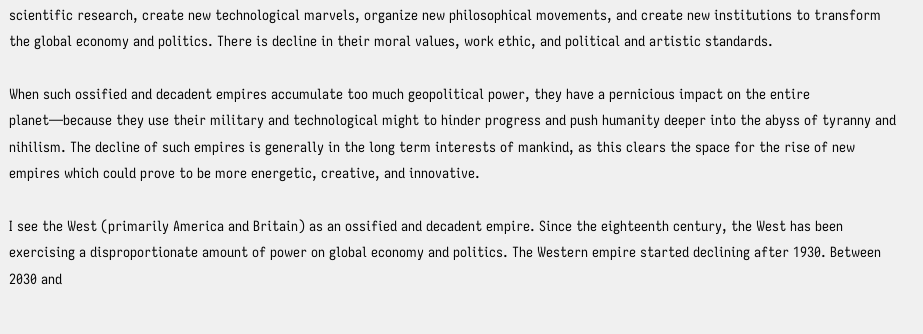scientific research, create new technological marvels, organize new philosophical movements, and create new institutions to transform the global economy and politics. There is decline in their moral values, work ethic, and political and artistic standards.

When such ossified and decadent empires accumulate too much geopolitical power, they have a pernicious impact on the entire planet—because they use their military and technological might to hinder progress and push humanity deeper into the abyss of tyranny and nihilism. The decline of such empires is generally in the long term interests of mankind, as this clears the space for the rise of new empires which could prove to be more energetic, creative, and innovative.

I see the West (primarily America and Britain) as an ossified and decadent empire. Since the eighteenth century, the West has been exercising a disproportionate amount of power on global economy and politics. The Western empire started declining after 1930. Between 2030 and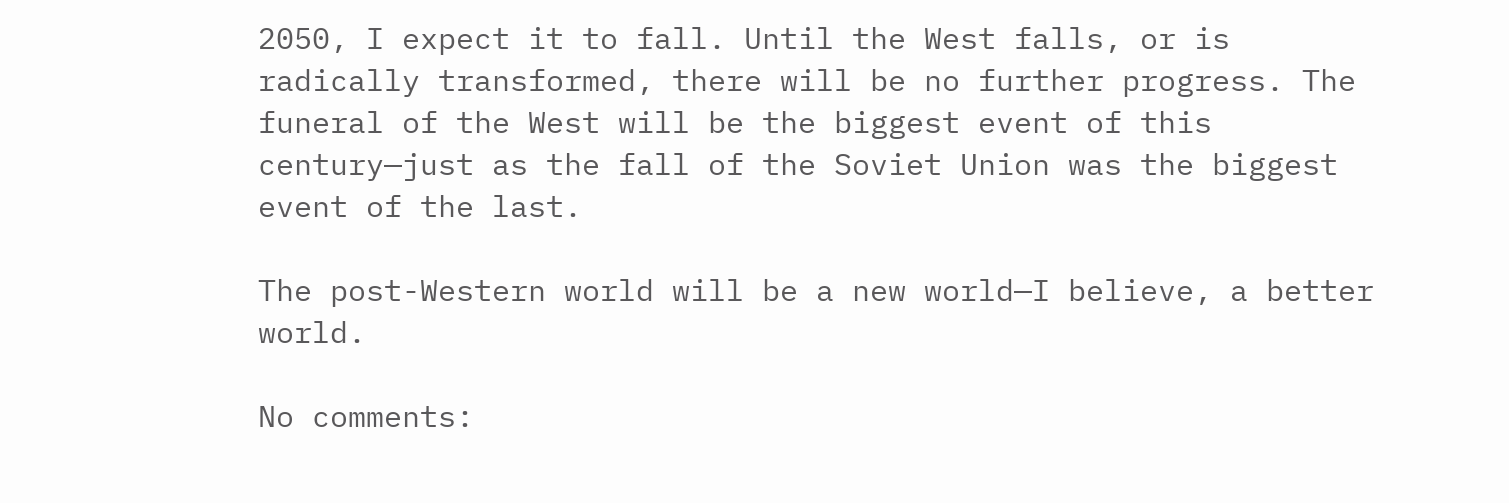2050, I expect it to fall. Until the West falls, or is radically transformed, there will be no further progress. The funeral of the West will be the biggest event of this century—just as the fall of the Soviet Union was the biggest event of the last.

The post-Western world will be a new world—I believe, a better world.

No comments: